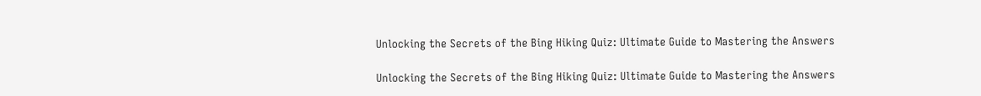Unlocking the Secrets of the Bing Hiking Quiz: Ultimate Guide to Mastering the Answers

Unlocking the Secrets of the Bing Hiking Quiz: Ultimate Guide to Mastering the Answers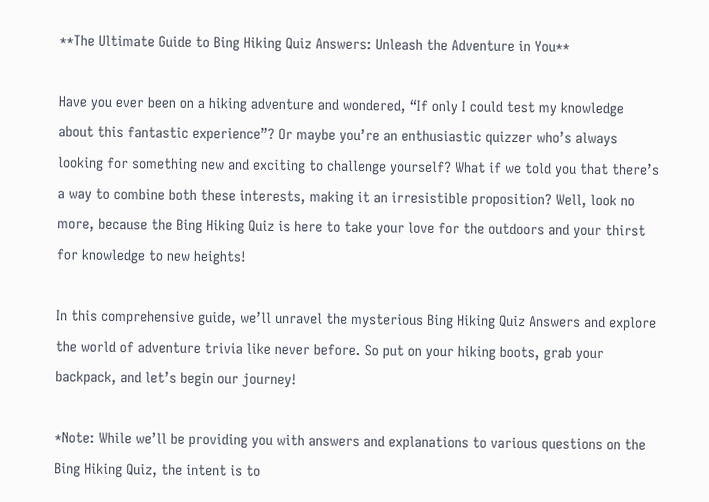**The Ultimate Guide to Bing Hiking Quiz Answers: Unleash the Adventure in You**

Have you ever been on a hiking adventure and wondered, “If only I could test my knowledge about this fantastic experience”? Or maybe you’re an enthusiastic quizzer who’s always looking for something new and exciting to challenge yourself? What if we told you that there’s a way to combine both these interests, making it an irresistible proposition? Well, look no more, because the Bing Hiking Quiz is here to take your love for the outdoors and your thirst for knowledge to new heights!

In this comprehensive guide, we’ll unravel the mysterious Bing Hiking Quiz Answers and explore the world of adventure trivia like never before. So put on your hiking boots, grab your backpack, and let’s begin our journey!

*Note: While we’ll be providing you with answers and explanations to various questions on the Bing Hiking Quiz, the intent is to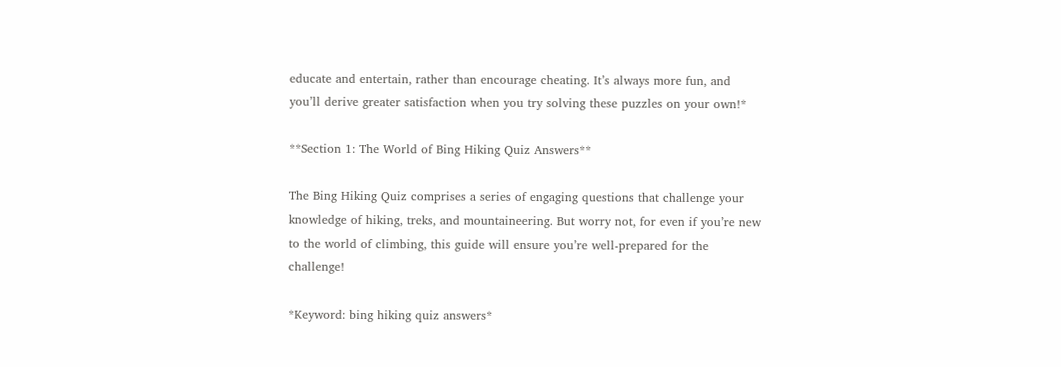educate and entertain, rather than encourage cheating. It’s always more fun, and you’ll derive greater satisfaction when you try solving these puzzles on your own!*

**Section 1: The World of Bing Hiking Quiz Answers**

The Bing Hiking Quiz comprises a series of engaging questions that challenge your knowledge of hiking, treks, and mountaineering. But worry not, for even if you’re new to the world of climbing, this guide will ensure you’re well-prepared for the challenge!

*Keyword: bing hiking quiz answers*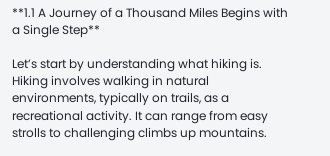**1.1 A Journey of a Thousand Miles Begins with a Single Step**

Let’s start by understanding what hiking is. Hiking involves walking in natural environments, typically on trails, as a recreational activity. It can range from easy strolls to challenging climbs up mountains.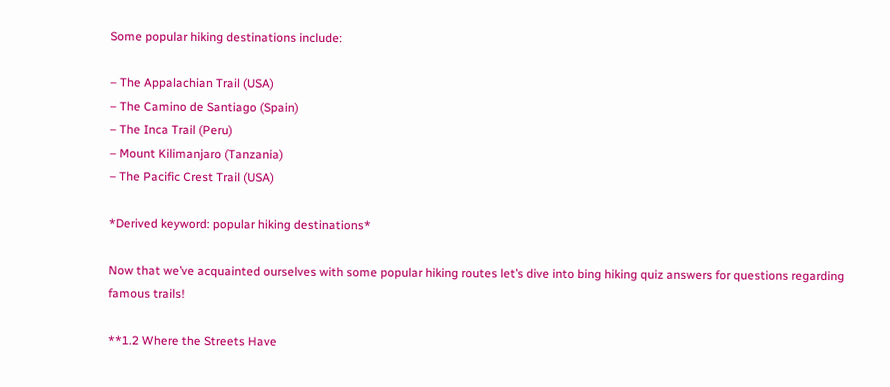Some popular hiking destinations include:

– The Appalachian Trail (USA)
– The Camino de Santiago (Spain)
– The Inca Trail (Peru)
– Mount Kilimanjaro (Tanzania)
– The Pacific Crest Trail (USA)

*Derived keyword: popular hiking destinations*

Now that we’ve acquainted ourselves with some popular hiking routes let’s dive into bing hiking quiz answers for questions regarding famous trails!

**1.2 Where the Streets Have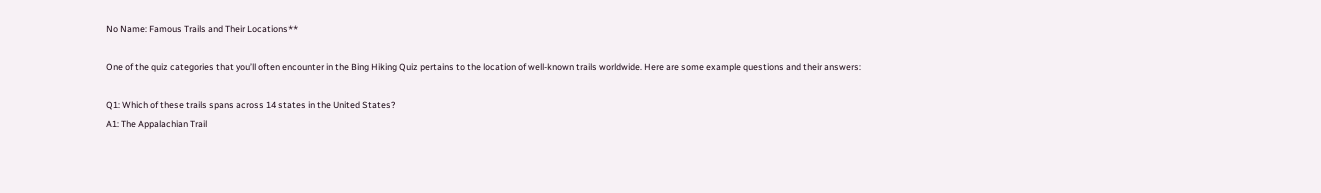No Name: Famous Trails and Their Locations**

One of the quiz categories that you’ll often encounter in the Bing Hiking Quiz pertains to the location of well-known trails worldwide. Here are some example questions and their answers:

Q1: Which of these trails spans across 14 states in the United States?
A1: The Appalachian Trail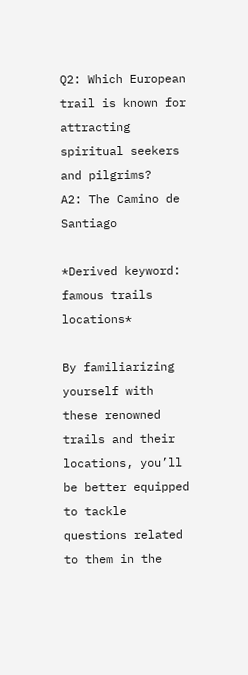Q2: Which European trail is known for attracting spiritual seekers and pilgrims?
A2: The Camino de Santiago

*Derived keyword: famous trails locations*

By familiarizing yourself with these renowned trails and their locations, you’ll be better equipped to tackle questions related to them in the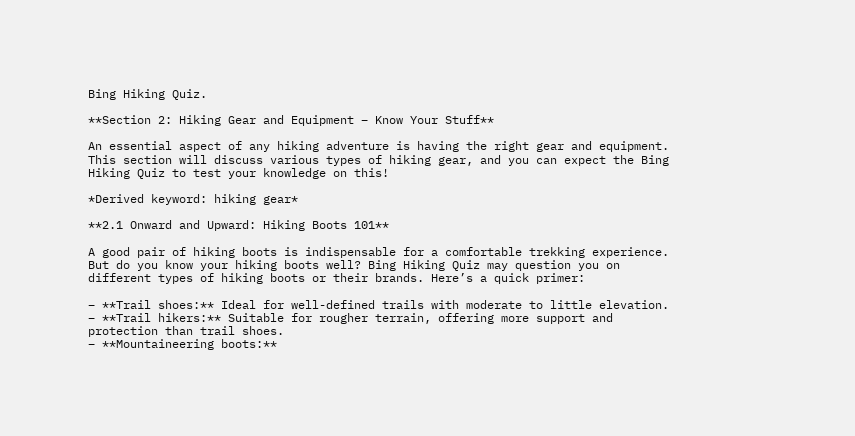Bing Hiking Quiz.

**Section 2: Hiking Gear and Equipment – Know Your Stuff**

An essential aspect of any hiking adventure is having the right gear and equipment. This section will discuss various types of hiking gear, and you can expect the Bing Hiking Quiz to test your knowledge on this!

*Derived keyword: hiking gear*

**2.1 Onward and Upward: Hiking Boots 101**

A good pair of hiking boots is indispensable for a comfortable trekking experience. But do you know your hiking boots well? Bing Hiking Quiz may question you on different types of hiking boots or their brands. Here’s a quick primer:

– **Trail shoes:** Ideal for well-defined trails with moderate to little elevation.
– **Trail hikers:** Suitable for rougher terrain, offering more support and protection than trail shoes.
– **Mountaineering boots:**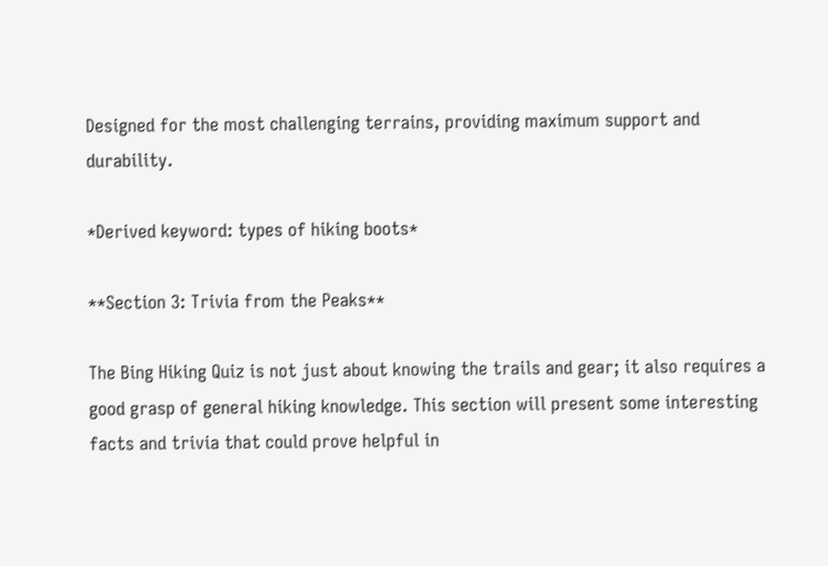Designed for the most challenging terrains, providing maximum support and durability.

*Derived keyword: types of hiking boots*

**Section 3: Trivia from the Peaks**

The Bing Hiking Quiz is not just about knowing the trails and gear; it also requires a good grasp of general hiking knowledge. This section will present some interesting facts and trivia that could prove helpful in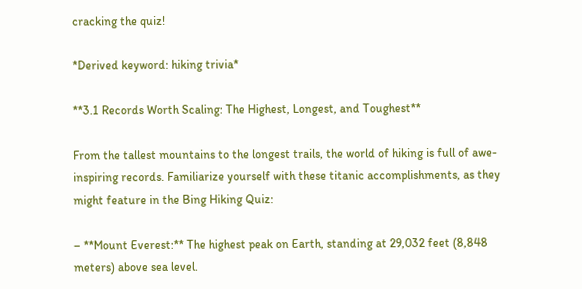cracking the quiz!

*Derived keyword: hiking trivia*

**3.1 Records Worth Scaling: The Highest, Longest, and Toughest**

From the tallest mountains to the longest trails, the world of hiking is full of awe-inspiring records. Familiarize yourself with these titanic accomplishments, as they might feature in the Bing Hiking Quiz:

– **Mount Everest:** The highest peak on Earth, standing at 29,032 feet (8,848 meters) above sea level.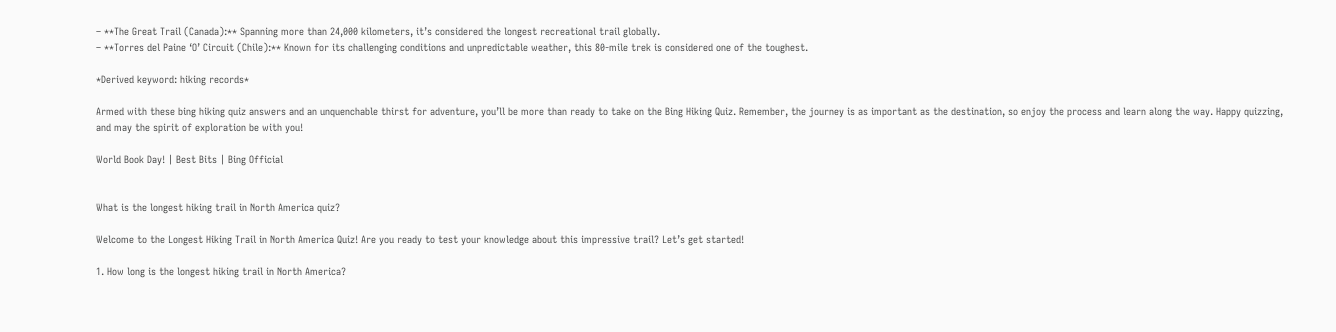– **The Great Trail (Canada):** Spanning more than 24,000 kilometers, it’s considered the longest recreational trail globally.
– **Torres del Paine ‘O’ Circuit (Chile):** Known for its challenging conditions and unpredictable weather, this 80-mile trek is considered one of the toughest.

*Derived keyword: hiking records*

Armed with these bing hiking quiz answers and an unquenchable thirst for adventure, you’ll be more than ready to take on the Bing Hiking Quiz. Remember, the journey is as important as the destination, so enjoy the process and learn along the way. Happy quizzing, and may the spirit of exploration be with you!

World Book Day! | Best Bits | Bing Official


What is the longest hiking trail in North America quiz?

Welcome to the Longest Hiking Trail in North America Quiz! Are you ready to test your knowledge about this impressive trail? Let’s get started!

1. How long is the longest hiking trail in North America?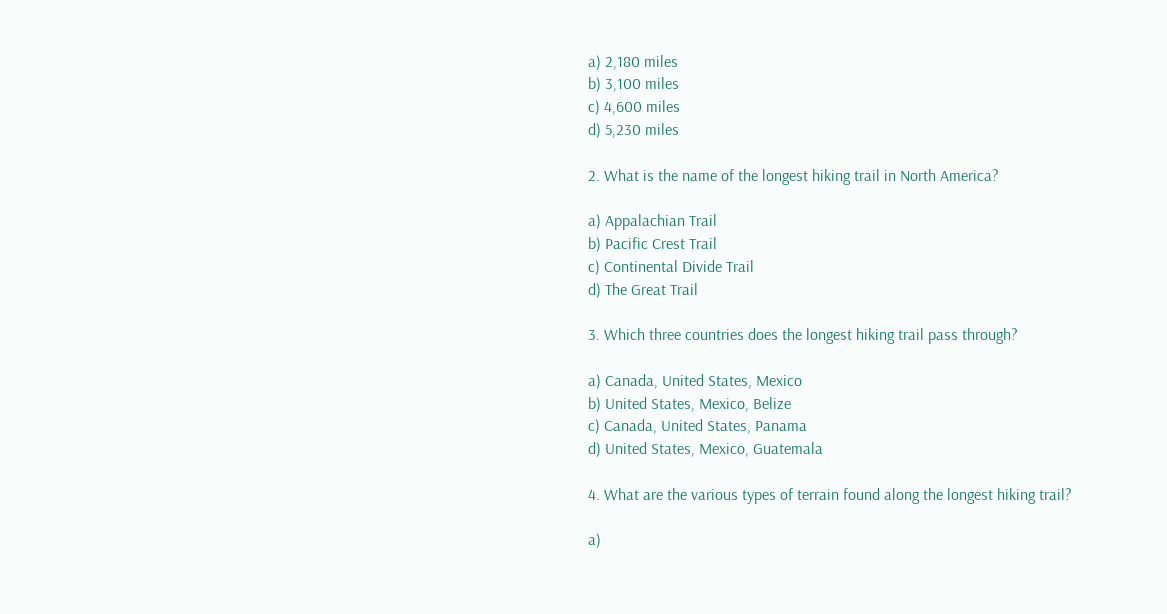a) 2,180 miles
b) 3,100 miles
c) 4,600 miles
d) 5,230 miles

2. What is the name of the longest hiking trail in North America?

a) Appalachian Trail
b) Pacific Crest Trail
c) Continental Divide Trail
d) The Great Trail

3. Which three countries does the longest hiking trail pass through?

a) Canada, United States, Mexico
b) United States, Mexico, Belize
c) Canada, United States, Panama
d) United States, Mexico, Guatemala

4. What are the various types of terrain found along the longest hiking trail?

a)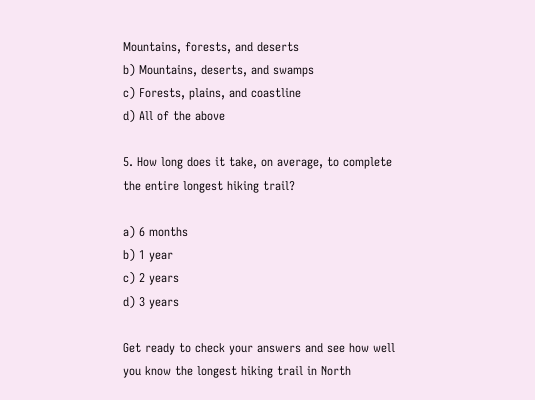Mountains, forests, and deserts
b) Mountains, deserts, and swamps
c) Forests, plains, and coastline
d) All of the above

5. How long does it take, on average, to complete the entire longest hiking trail?

a) 6 months
b) 1 year
c) 2 years
d) 3 years

Get ready to check your answers and see how well you know the longest hiking trail in North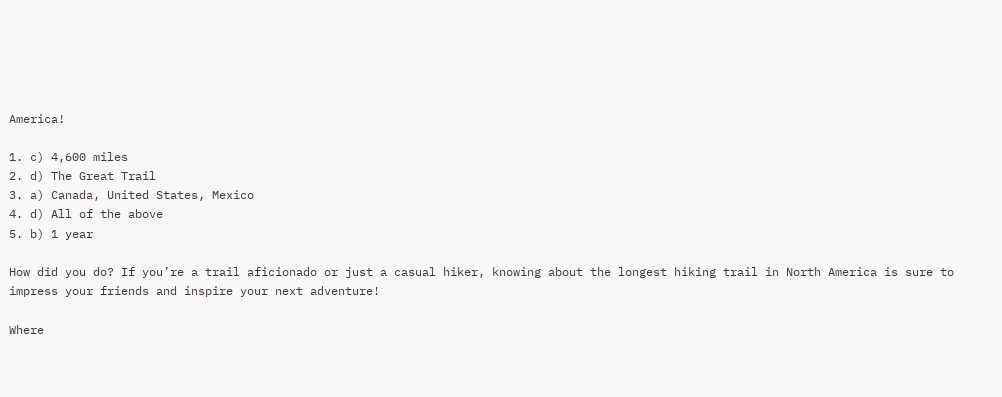America!

1. c) 4,600 miles
2. d) The Great Trail
3. a) Canada, United States, Mexico
4. d) All of the above
5. b) 1 year

How did you do? If you’re a trail aficionado or just a casual hiker, knowing about the longest hiking trail in North America is sure to impress your friends and inspire your next adventure!

Where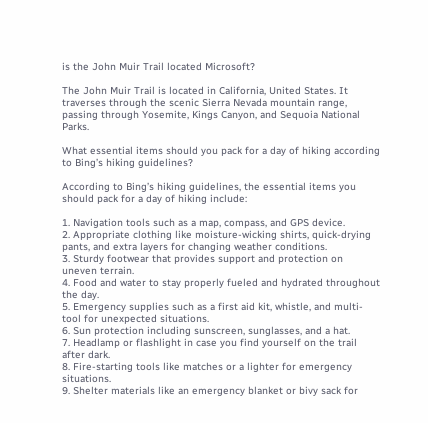is the John Muir Trail located Microsoft?

The John Muir Trail is located in California, United States. It traverses through the scenic Sierra Nevada mountain range, passing through Yosemite, Kings Canyon, and Sequoia National Parks.

What essential items should you pack for a day of hiking according to Bing’s hiking guidelines?

According to Bing’s hiking guidelines, the essential items you should pack for a day of hiking include:

1. Navigation tools such as a map, compass, and GPS device.
2. Appropriate clothing like moisture-wicking shirts, quick-drying pants, and extra layers for changing weather conditions.
3. Sturdy footwear that provides support and protection on uneven terrain.
4. Food and water to stay properly fueled and hydrated throughout the day.
5. Emergency supplies such as a first aid kit, whistle, and multi-tool for unexpected situations.
6. Sun protection including sunscreen, sunglasses, and a hat.
7. Headlamp or flashlight in case you find yourself on the trail after dark.
8. Fire-starting tools like matches or a lighter for emergency situations.
9. Shelter materials like an emergency blanket or bivy sack for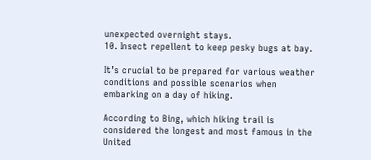unexpected overnight stays.
10. Insect repellent to keep pesky bugs at bay.

It’s crucial to be prepared for various weather conditions and possible scenarios when embarking on a day of hiking.

According to Bing, which hiking trail is considered the longest and most famous in the United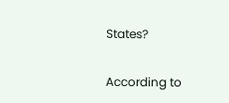States?

According to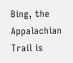Bing, the Appalachian Trail is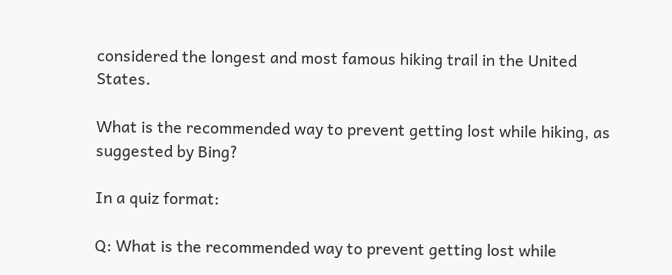considered the longest and most famous hiking trail in the United States.

What is the recommended way to prevent getting lost while hiking, as suggested by Bing?

In a quiz format:

Q: What is the recommended way to prevent getting lost while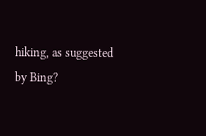hiking, as suggested by Bing?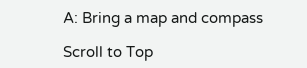A: Bring a map and compass

Scroll to Top